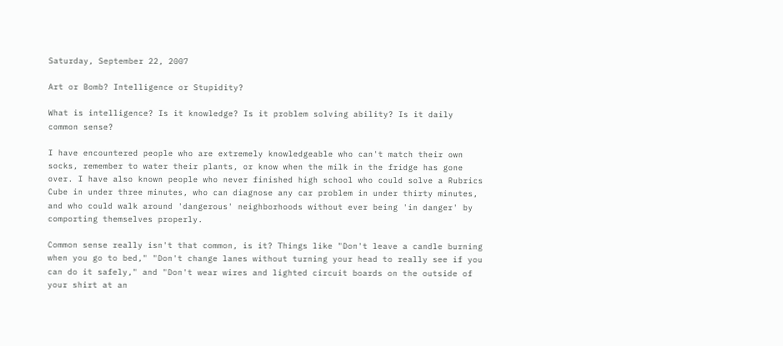Saturday, September 22, 2007

Art or Bomb? Intelligence or Stupidity?

What is intelligence? Is it knowledge? Is it problem solving ability? Is it daily common sense?

I have encountered people who are extremely knowledgeable who can't match their own socks, remember to water their plants, or know when the milk in the fridge has gone over. I have also known people who never finished high school who could solve a Rubrics Cube in under three minutes, who can diagnose any car problem in under thirty minutes, and who could walk around 'dangerous' neighborhoods without ever being 'in danger' by comporting themselves properly.

Common sense really isn't that common, is it? Things like "Don't leave a candle burning when you go to bed," "Don't change lanes without turning your head to really see if you can do it safely," and "Don't wear wires and lighted circuit boards on the outside of your shirt at an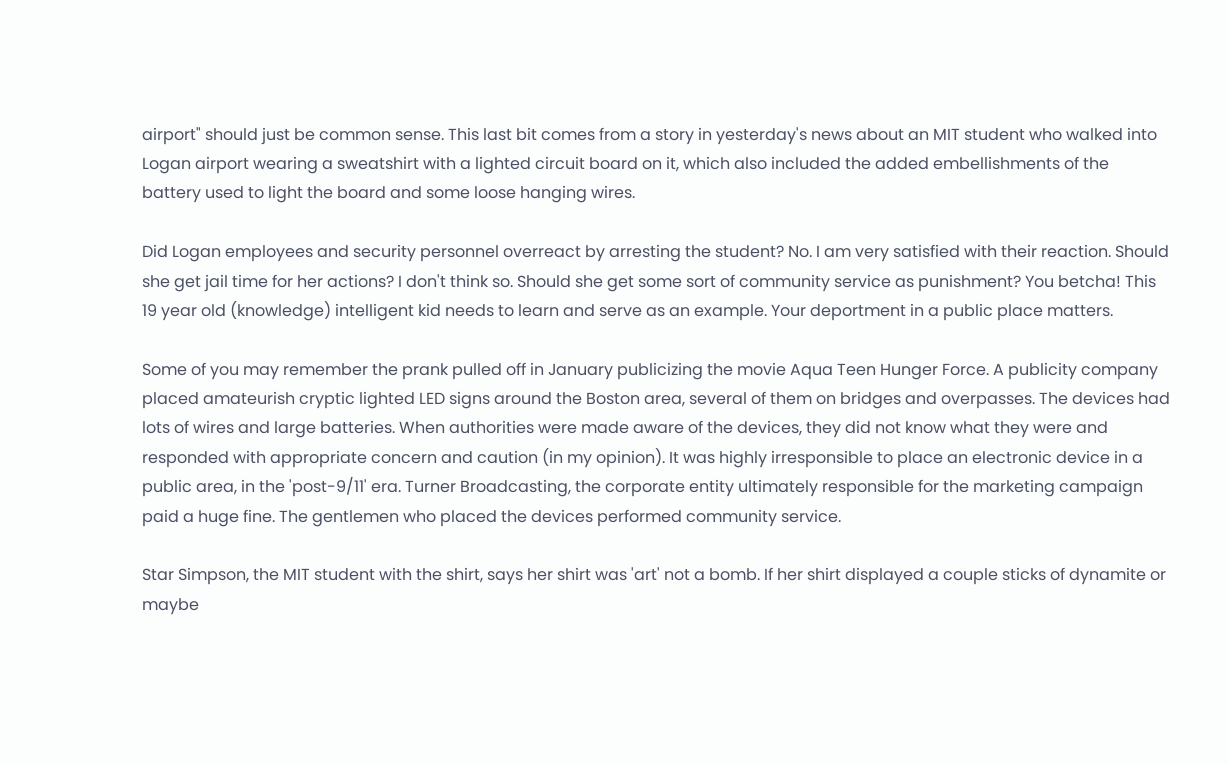airport" should just be common sense. This last bit comes from a story in yesterday's news about an MIT student who walked into Logan airport wearing a sweatshirt with a lighted circuit board on it, which also included the added embellishments of the battery used to light the board and some loose hanging wires.

Did Logan employees and security personnel overreact by arresting the student? No. I am very satisfied with their reaction. Should she get jail time for her actions? I don't think so. Should she get some sort of community service as punishment? You betcha! This 19 year old (knowledge) intelligent kid needs to learn and serve as an example. Your deportment in a public place matters.

Some of you may remember the prank pulled off in January publicizing the movie Aqua Teen Hunger Force. A publicity company placed amateurish cryptic lighted LED signs around the Boston area, several of them on bridges and overpasses. The devices had lots of wires and large batteries. When authorities were made aware of the devices, they did not know what they were and responded with appropriate concern and caution (in my opinion). It was highly irresponsible to place an electronic device in a public area, in the 'post-9/11' era. Turner Broadcasting, the corporate entity ultimately responsible for the marketing campaign paid a huge fine. The gentlemen who placed the devices performed community service.

Star Simpson, the MIT student with the shirt, says her shirt was 'art' not a bomb. If her shirt displayed a couple sticks of dynamite or maybe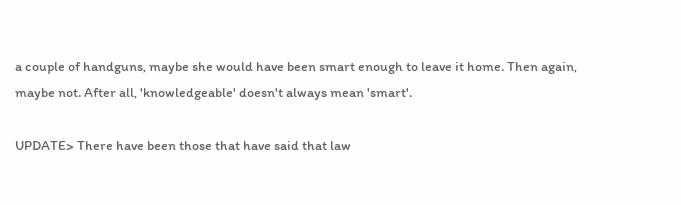a couple of handguns, maybe she would have been smart enough to leave it home. Then again, maybe not. After all, 'knowledgeable' doesn't always mean 'smart'.

UPDATE> There have been those that have said that law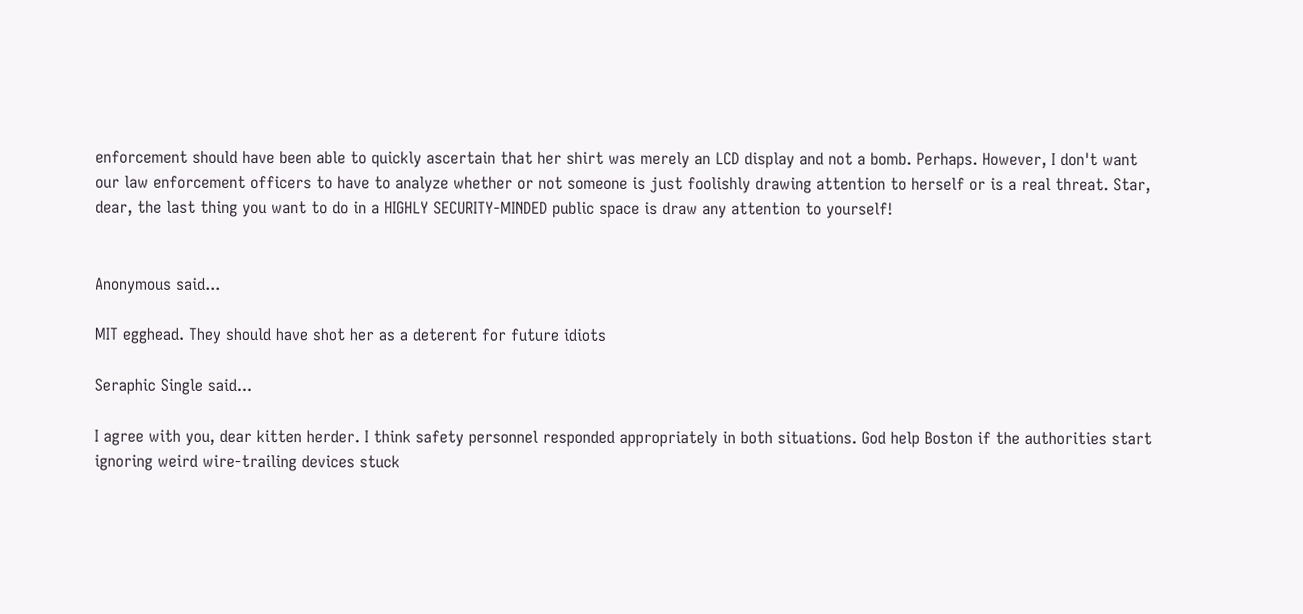enforcement should have been able to quickly ascertain that her shirt was merely an LCD display and not a bomb. Perhaps. However, I don't want our law enforcement officers to have to analyze whether or not someone is just foolishly drawing attention to herself or is a real threat. Star, dear, the last thing you want to do in a HIGHLY SECURITY-MINDED public space is draw any attention to yourself!


Anonymous said...

MIT egghead. They should have shot her as a deterent for future idiots

Seraphic Single said...

I agree with you, dear kitten herder. I think safety personnel responded appropriately in both situations. God help Boston if the authorities start ignoring weird wire-trailing devices stuck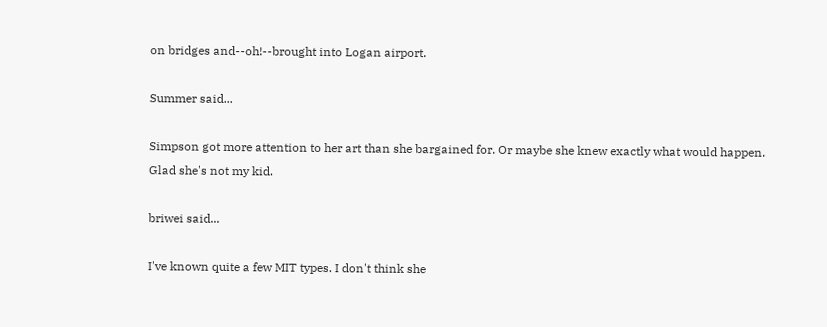on bridges and--oh!--brought into Logan airport.

Summer said...

Simpson got more attention to her art than she bargained for. Or maybe she knew exactly what would happen. Glad she's not my kid.

briwei said...

I've known quite a few MIT types. I don't think she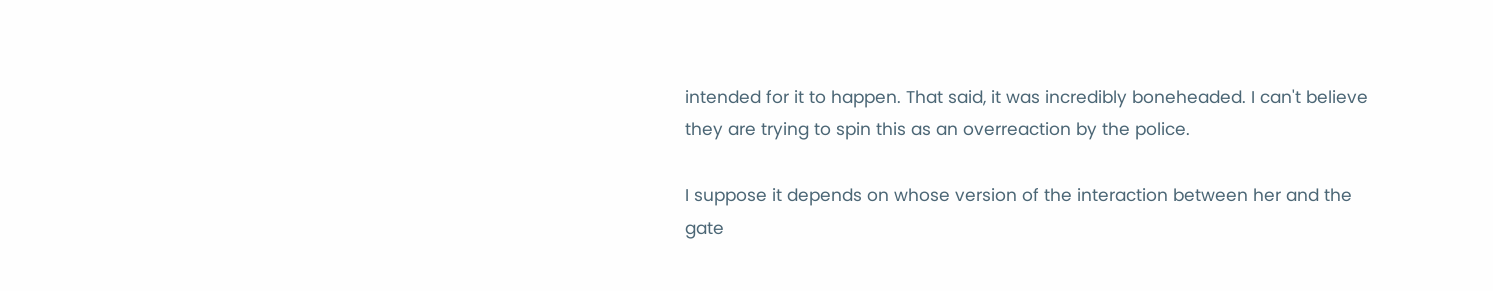intended for it to happen. That said, it was incredibly boneheaded. I can't believe they are trying to spin this as an overreaction by the police.

I suppose it depends on whose version of the interaction between her and the gate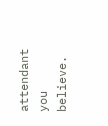attendant you believe.